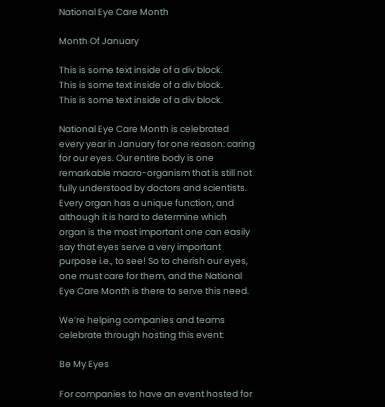National Eye Care Month

Month Of January

This is some text inside of a div block.
This is some text inside of a div block.
This is some text inside of a div block.

National Eye Care Month is celebrated every year in January for one reason: caring for our eyes. Our entire body is one remarkable macro-organism that is still not fully understood by doctors and scientists. Every organ has a unique function, and although it is hard to determine which organ is the most important one can easily say that eyes serve a very important purpose i.e., to see! So to cherish our eyes, one must care for them, and the National Eye Care Month is there to serve this need.

We’re helping companies and teams celebrate through hosting this event:

Be My Eyes

For companies to have an event hosted for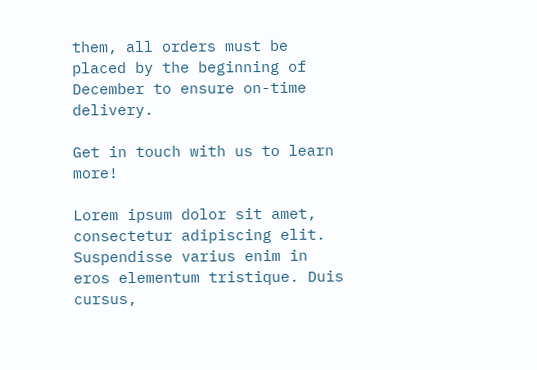them, all orders must be placed by the beginning of December to ensure on-time delivery.

Get in touch with us to learn more!

Lorem ipsum dolor sit amet, consectetur adipiscing elit. Suspendisse varius enim in eros elementum tristique. Duis cursus,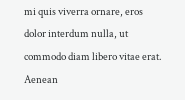mi quis viverra ornare, eros dolor interdum nulla, ut commodo diam libero vitae erat. Aenean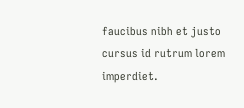faucibus nibh et justo cursus id rutrum lorem imperdiet.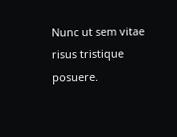Nunc ut sem vitae risus tristique posuere.